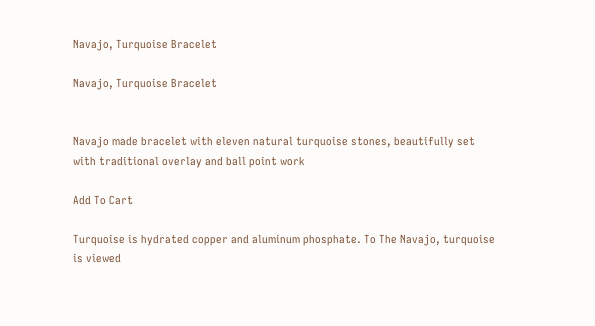Navajo, Turquoise Bracelet

Navajo, Turquoise Bracelet


Navajo made bracelet with eleven natural turquoise stones, beautifully set with traditional overlay and ball point work

Add To Cart

Turquoise is hydrated copper and aluminum phosphate. To The Navajo, turquoise is viewed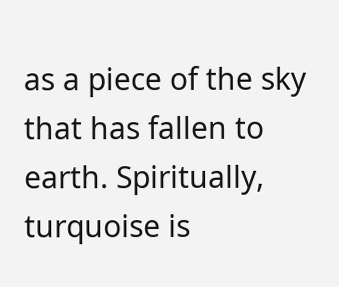as a piece of the sky that has fallen to earth. Spiritually, turquoise is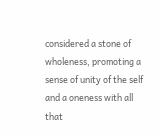considered a stone of wholeness, promoting a sense of unity of the self and a oneness with all that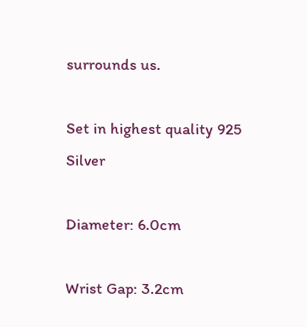surrounds us.

Set in highest quality 925 Silver

Diameter: 6.0cm

Wrist Gap: 3.2cm